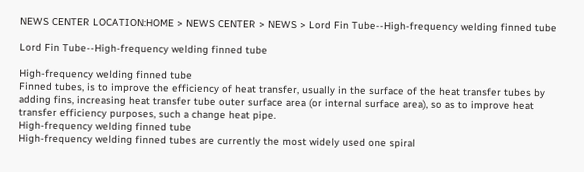NEWS CENTER LOCATION:HOME > NEWS CENTER > NEWS > Lord Fin Tube--High-frequency welding finned tube

Lord Fin Tube--High-frequency welding finned tube

High-frequency welding finned tube
Finned tubes, is to improve the efficiency of heat transfer, usually in the surface of the heat transfer tubes by adding fins, increasing heat transfer tube outer surface area (or internal surface area), so as to improve heat transfer efficiency purposes, such a change heat pipe.
High-frequency welding finned tube
High-frequency welding finned tubes are currently the most widely used one spiral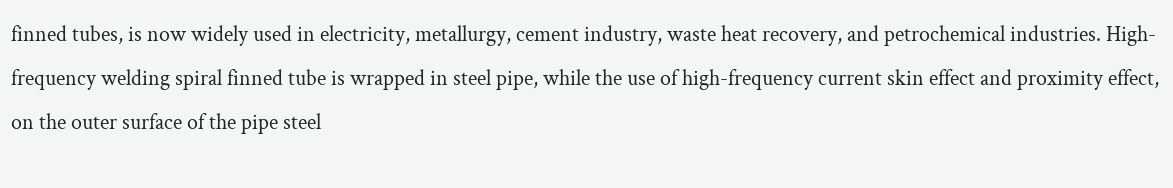finned tubes, is now widely used in electricity, metallurgy, cement industry, waste heat recovery, and petrochemical industries. High-frequency welding spiral finned tube is wrapped in steel pipe, while the use of high-frequency current skin effect and proximity effect, on the outer surface of the pipe steel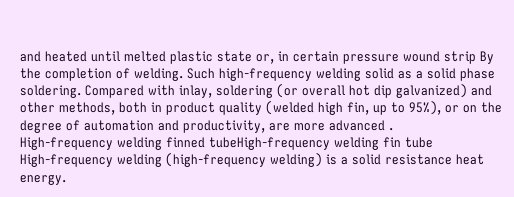and heated until melted plastic state or, in certain pressure wound strip By the completion of welding. Such high-frequency welding solid as a solid phase soldering. Compared with inlay, soldering (or overall hot dip galvanized) and other methods, both in product quality (welded high fin, up to 95%), or on the degree of automation and productivity, are more advanced .
High-frequency welding finned tubeHigh-frequency welding fin tube
High-frequency welding (high-frequency welding) is a solid resistance heat energy.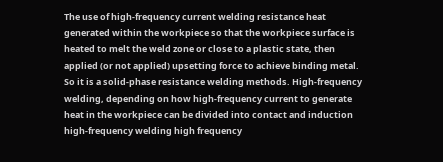The use of high-frequency current welding resistance heat generated within the workpiece so that the workpiece surface is heated to melt the weld zone or close to a plastic state, then applied (or not applied) upsetting force to achieve binding metal. So it is a solid-phase resistance welding methods. High-frequency welding, depending on how high-frequency current to generate heat in the workpiece can be divided into contact and induction high-frequency welding high frequency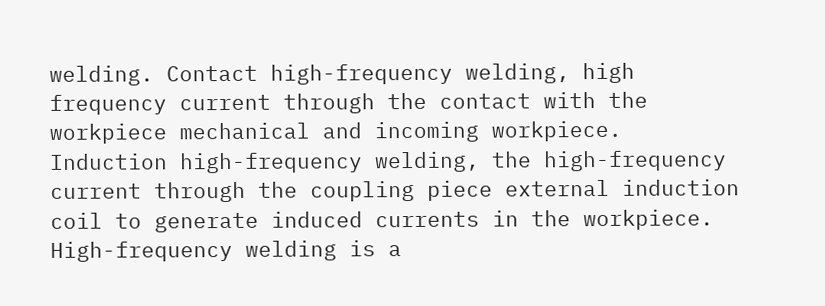welding. Contact high-frequency welding, high frequency current through the contact with the workpiece mechanical and incoming workpiece. Induction high-frequency welding, the high-frequency current through the coupling piece external induction coil to generate induced currents in the workpiece. High-frequency welding is a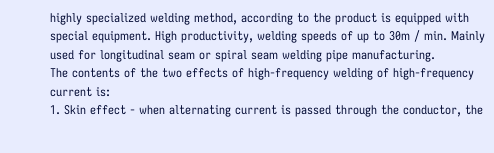highly specialized welding method, according to the product is equipped with special equipment. High productivity, welding speeds of up to 30m / min. Mainly used for longitudinal seam or spiral seam welding pipe manufacturing.
The contents of the two effects of high-frequency welding of high-frequency current is:
1. Skin effect - when alternating current is passed through the conductor, the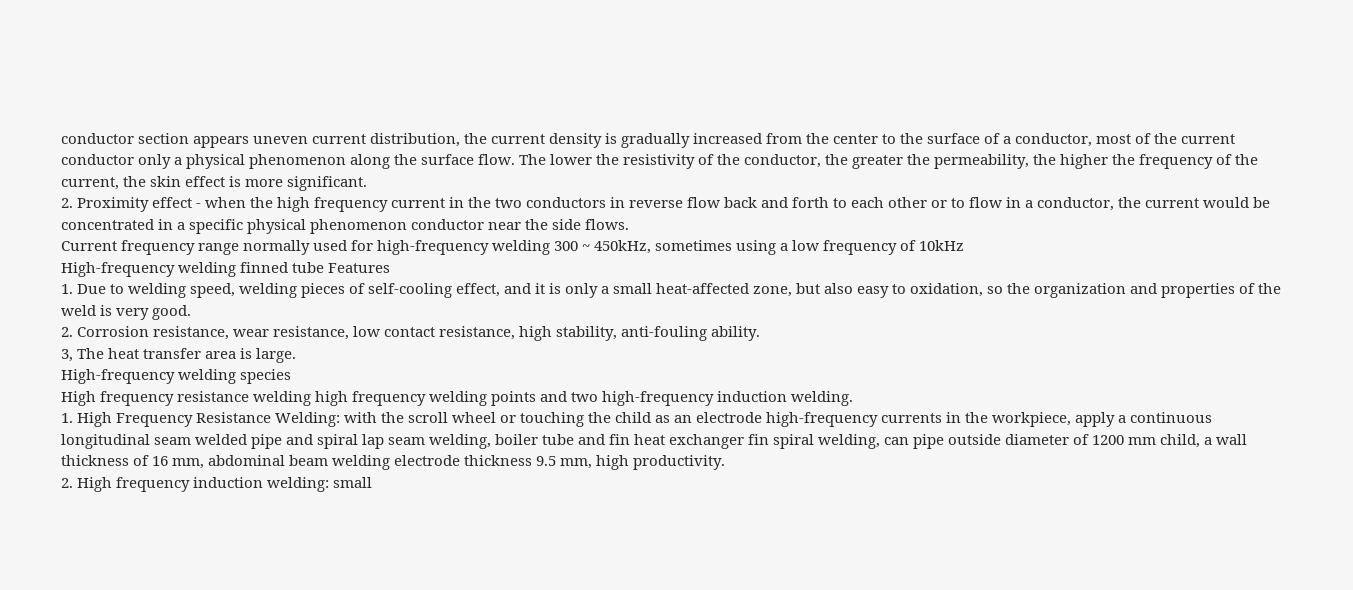conductor section appears uneven current distribution, the current density is gradually increased from the center to the surface of a conductor, most of the current conductor only a physical phenomenon along the surface flow. The lower the resistivity of the conductor, the greater the permeability, the higher the frequency of the current, the skin effect is more significant.
2. Proximity effect - when the high frequency current in the two conductors in reverse flow back and forth to each other or to flow in a conductor, the current would be concentrated in a specific physical phenomenon conductor near the side flows.
Current frequency range normally used for high-frequency welding 300 ~ 450kHz, sometimes using a low frequency of 10kHz
High-frequency welding finned tube Features
1. Due to welding speed, welding pieces of self-cooling effect, and it is only a small heat-affected zone, but also easy to oxidation, so the organization and properties of the weld is very good.
2. Corrosion resistance, wear resistance, low contact resistance, high stability, anti-fouling ability.
3, The heat transfer area is large.
High-frequency welding species
High frequency resistance welding high frequency welding points and two high-frequency induction welding.
1. High Frequency Resistance Welding: with the scroll wheel or touching the child as an electrode high-frequency currents in the workpiece, apply a continuous longitudinal seam welded pipe and spiral lap seam welding, boiler tube and fin heat exchanger fin spiral welding, can pipe outside diameter of 1200 mm child, a wall thickness of 16 mm, abdominal beam welding electrode thickness 9.5 mm, high productivity.
2. High frequency induction welding: small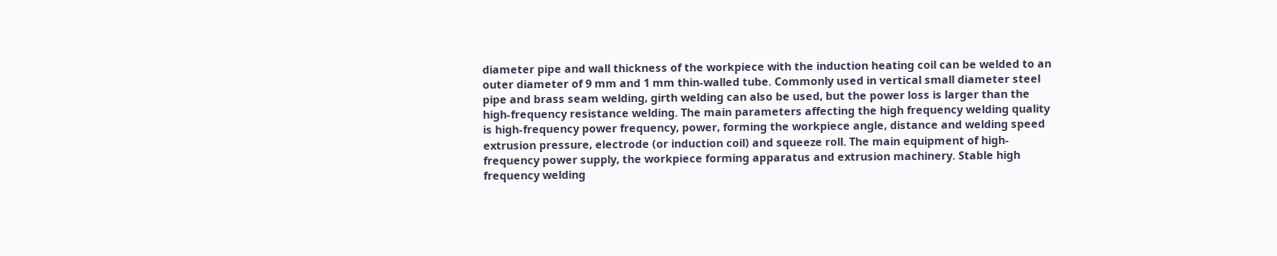diameter pipe and wall thickness of the workpiece with the induction heating coil can be welded to an outer diameter of 9 mm and 1 mm thin-walled tube. Commonly used in vertical small diameter steel pipe and brass seam welding, girth welding can also be used, but the power loss is larger than the high-frequency resistance welding. The main parameters affecting the high frequency welding quality is high-frequency power frequency, power, forming the workpiece angle, distance and welding speed extrusion pressure, electrode (or induction coil) and squeeze roll. The main equipment of high-frequency power supply, the workpiece forming apparatus and extrusion machinery. Stable high frequency welding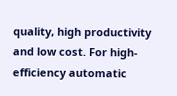quality, high productivity and low cost. For high-efficiency automatic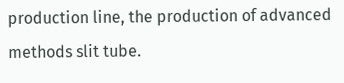production line, the production of advanced methods slit tube.